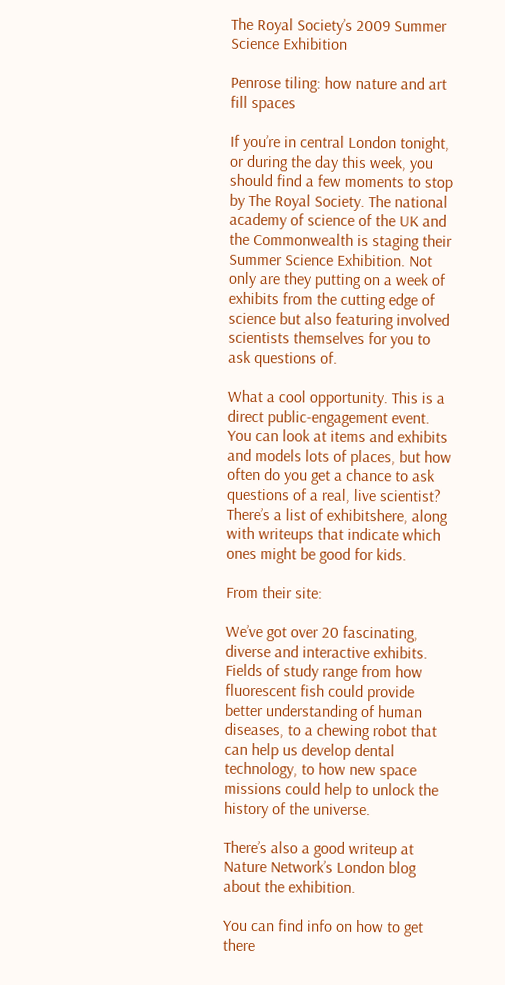The Royal Society’s 2009 Summer Science Exhibition

Penrose tiling: how nature and art fill spaces

If you’re in central London tonight, or during the day this week, you should find a few moments to stop by The Royal Society. The national academy of science of the UK and the Commonwealth is staging their Summer Science Exhibition. Not only are they putting on a week of exhibits from the cutting edge of science but also featuring involved scientists themselves for you to ask questions of.

What a cool opportunity. This is a direct public-engagement event. You can look at items and exhibits and models lots of places, but how often do you get a chance to ask questions of a real, live scientist? There’s a list of exhibitshere, along with writeups that indicate which ones might be good for kids.

From their site:

We’ve got over 20 fascinating, diverse and interactive exhibits. Fields of study range from how fluorescent fish could provide better understanding of human diseases, to a chewing robot that can help us develop dental technology, to how new space missions could help to unlock the history of the universe.

There’s also a good writeup at Nature Network’s London blog about the exhibition.

You can find info on how to get there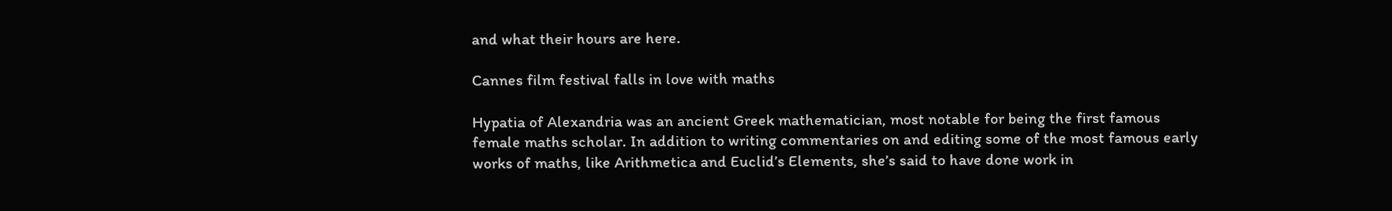and what their hours are here.

Cannes film festival falls in love with maths

Hypatia of Alexandria was an ancient Greek mathematician, most notable for being the first famous female maths scholar. In addition to writing commentaries on and editing some of the most famous early works of maths, like Arithmetica and Euclid’s Elements, she’s said to have done work in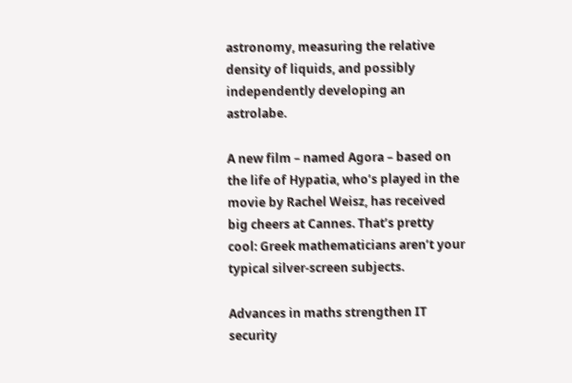astronomy, measuring the relative density of liquids, and possibly independently developing an astrolabe.

A new film – named Agora – based on the life of Hypatia, who’s played in the movie by Rachel Weisz, has received big cheers at Cannes. That’s pretty cool: Greek mathematicians aren’t your typical silver-screen subjects.

Advances in maths strengthen IT security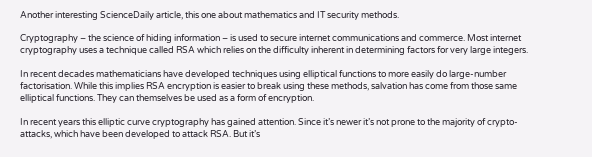Another interesting ScienceDaily article, this one about mathematics and IT security methods.

Cryptography – the science of hiding information – is used to secure internet communications and commerce. Most internet cryptography uses a technique called RSA which relies on the difficulty inherent in determining factors for very large integers.

In recent decades mathematicians have developed techniques using elliptical functions to more easily do large-number factorisation. While this implies RSA encryption is easier to break using these methods, salvation has come from those same elliptical functions. They can themselves be used as a form of encryption.

In recent years this elliptic curve cryptography has gained attention. Since it’s newer it’s not prone to the majority of crypto-attacks, which have been developed to attack RSA. But it’s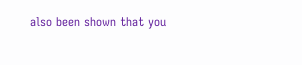also been shown that you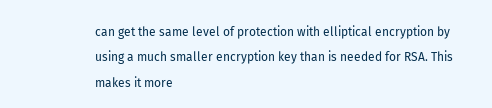can get the same level of protection with elliptical encryption by using a much smaller encryption key than is needed for RSA. This makes it more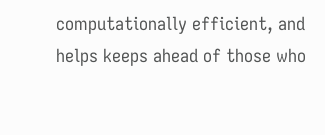computationally efficient, and helps keeps ahead of those who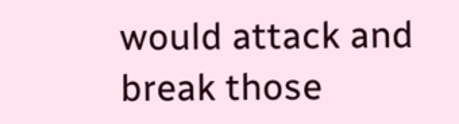would attack and break those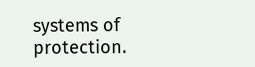systems of protection.